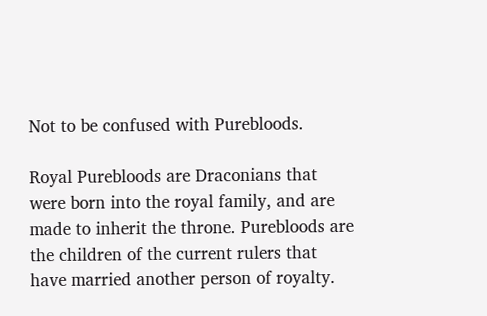Not to be confused with Purebloods.

Royal Purebloods are Draconians that were born into the royal family, and are made to inherit the throne. Purebloods are the children of the current rulers that have married another person of royalty.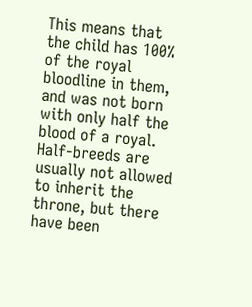This means that the child has 100% of the royal bloodline in them, and was not born with only half the blood of a royal. Half-breeds are usually not allowed to inherit the throne, but there have been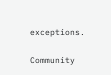exceptions.

Community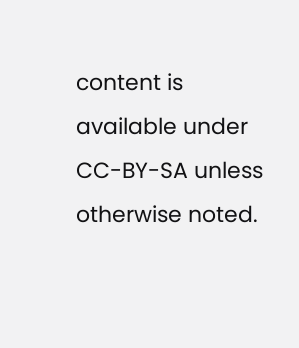content is available under CC-BY-SA unless otherwise noted.